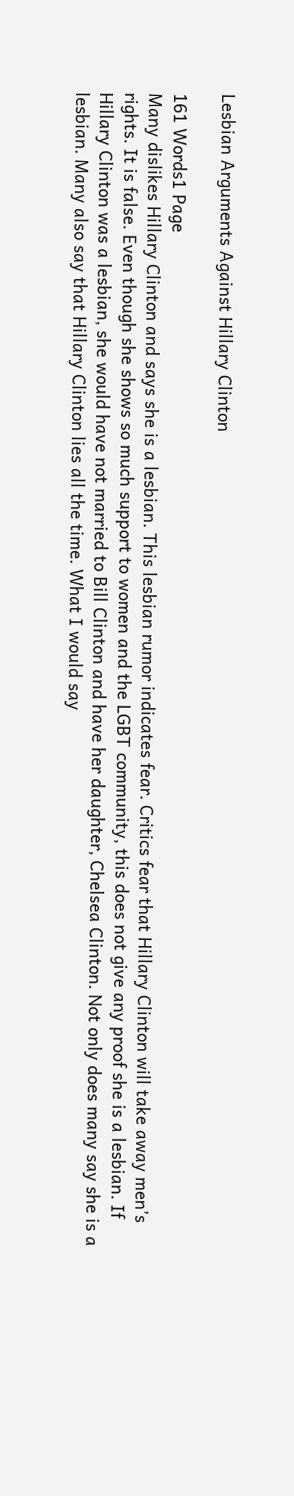Lesbian Arguments Against Hillary Clinton

161 Words1 Page
Many dislikes Hillary Clinton and says she is a lesbian. This lesbian rumor indicates fear. Critics fear that Hillary Clinton will take away men’s rights. It is false. Even though she shows so much support to women and the LGBT community, this does not give any proof she is a lesbian. If Hillary Clinton was a lesbian, she would have not married to Bill Clinton and have her daughter, Chelsea Clinton. Not only does many say she is a lesbian. Many also say that Hillary Clinton lies all the time. What I would say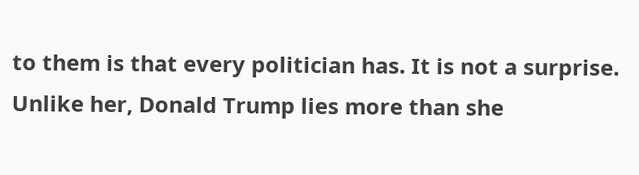to them is that every politician has. It is not a surprise. Unlike her, Donald Trump lies more than she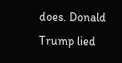does. Donald Trump lied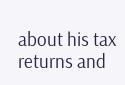about his tax returns and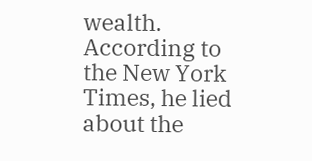wealth. According to the New York Times, he lied about the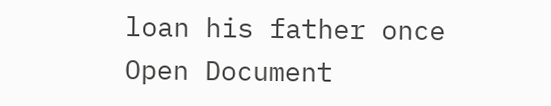loan his father once
Open Document